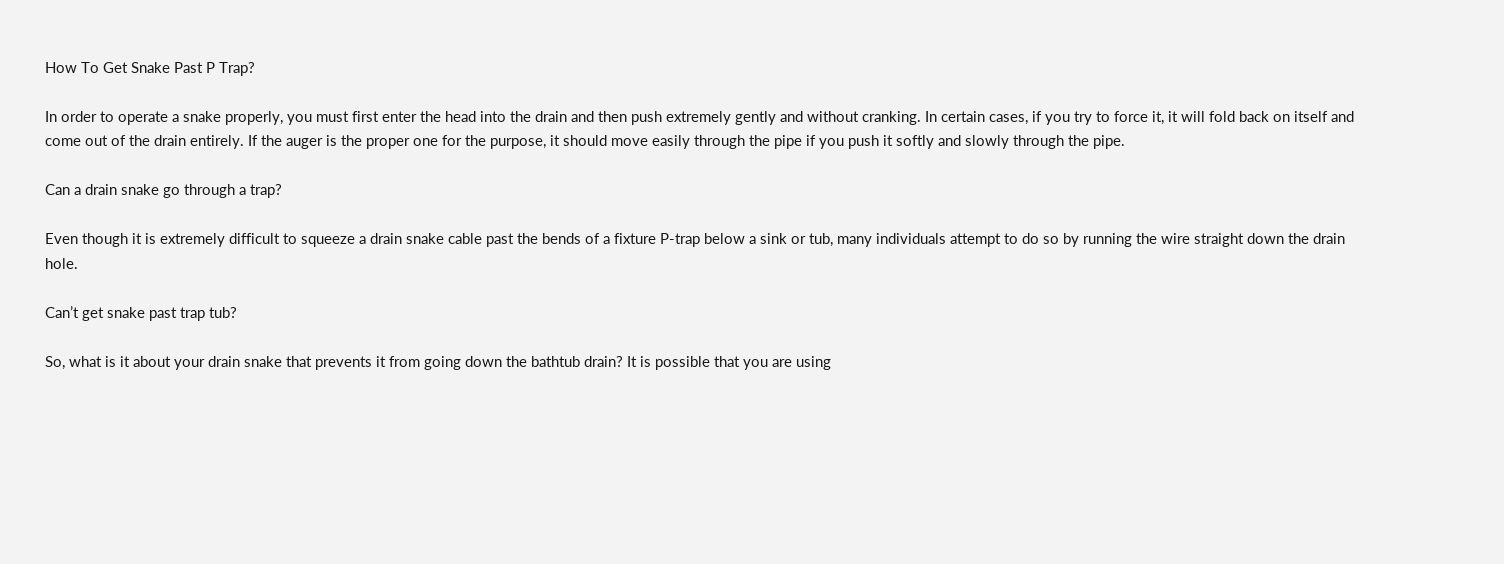How To Get Snake Past P Trap?

In order to operate a snake properly, you must first enter the head into the drain and then push extremely gently and without cranking. In certain cases, if you try to force it, it will fold back on itself and come out of the drain entirely. If the auger is the proper one for the purpose, it should move easily through the pipe if you push it softly and slowly through the pipe.

Can a drain snake go through a trap?

Even though it is extremely difficult to squeeze a drain snake cable past the bends of a fixture P-trap below a sink or tub, many individuals attempt to do so by running the wire straight down the drain hole.

Can’t get snake past trap tub?

So, what is it about your drain snake that prevents it from going down the bathtub drain? It is possible that you are using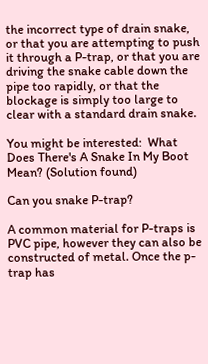the incorrect type of drain snake, or that you are attempting to push it through a P-trap, or that you are driving the snake cable down the pipe too rapidly, or that the blockage is simply too large to clear with a standard drain snake.

You might be interested:  What Does There's A Snake In My Boot Mean? (Solution found)

Can you snake P-trap?

A common material for P-traps is PVC pipe, however they can also be constructed of metal. Once the p-trap has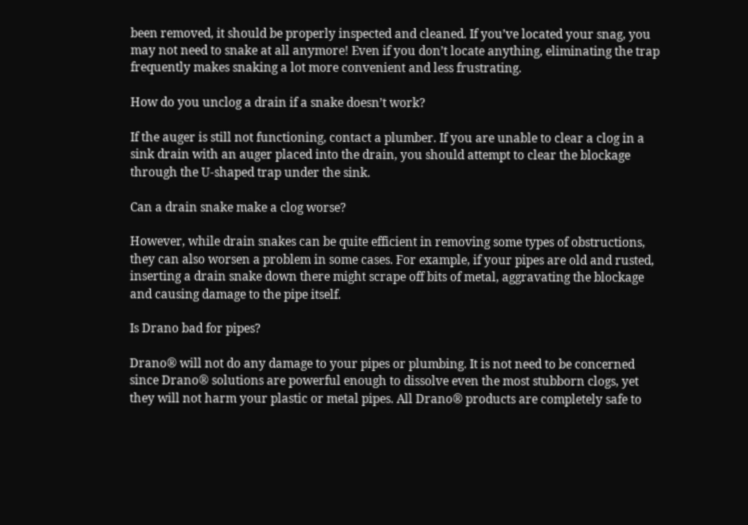been removed, it should be properly inspected and cleaned. If you’ve located your snag, you may not need to snake at all anymore! Even if you don’t locate anything, eliminating the trap frequently makes snaking a lot more convenient and less frustrating.

How do you unclog a drain if a snake doesn’t work?

If the auger is still not functioning, contact a plumber. If you are unable to clear a clog in a sink drain with an auger placed into the drain, you should attempt to clear the blockage through the U-shaped trap under the sink.

Can a drain snake make a clog worse?

However, while drain snakes can be quite efficient in removing some types of obstructions, they can also worsen a problem in some cases. For example, if your pipes are old and rusted, inserting a drain snake down there might scrape off bits of metal, aggravating the blockage and causing damage to the pipe itself.

Is Drano bad for pipes?

Drano® will not do any damage to your pipes or plumbing. It is not need to be concerned since Drano® solutions are powerful enough to dissolve even the most stubborn clogs, yet they will not harm your plastic or metal pipes. All Drano® products are completely safe to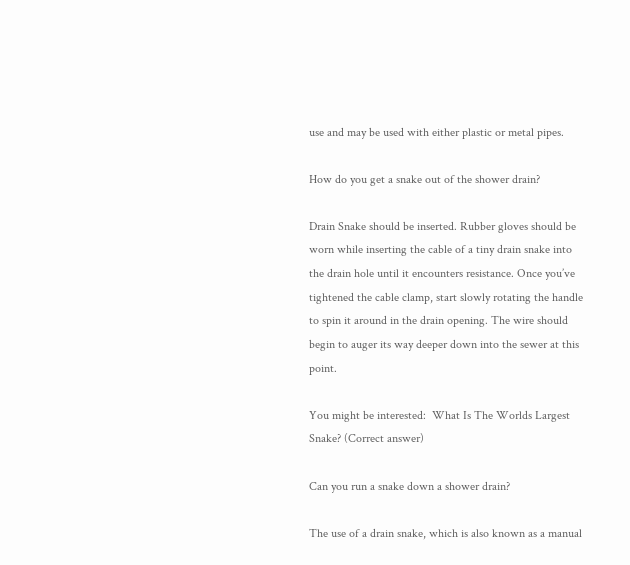use and may be used with either plastic or metal pipes.

How do you get a snake out of the shower drain?

Drain Snake should be inserted. Rubber gloves should be worn while inserting the cable of a tiny drain snake into the drain hole until it encounters resistance. Once you’ve tightened the cable clamp, start slowly rotating the handle to spin it around in the drain opening. The wire should begin to auger its way deeper down into the sewer at this point.

You might be interested:  What Is The Worlds Largest Snake? (Correct answer)

Can you run a snake down a shower drain?

The use of a drain snake, which is also known as a manual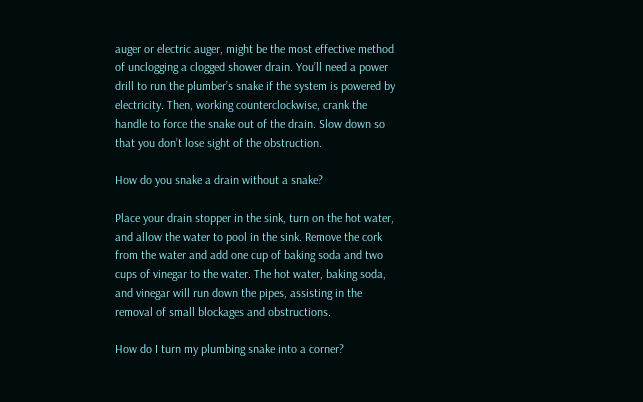auger or electric auger, might be the most effective method of unclogging a clogged shower drain. You’ll need a power drill to run the plumber’s snake if the system is powered by electricity. Then, working counterclockwise, crank the handle to force the snake out of the drain. Slow down so that you don’t lose sight of the obstruction.

How do you snake a drain without a snake?

Place your drain stopper in the sink, turn on the hot water, and allow the water to pool in the sink. Remove the cork from the water and add one cup of baking soda and two cups of vinegar to the water. The hot water, baking soda, and vinegar will run down the pipes, assisting in the removal of small blockages and obstructions.

How do I turn my plumbing snake into a corner?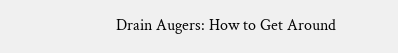Drain Augers: How to Get Around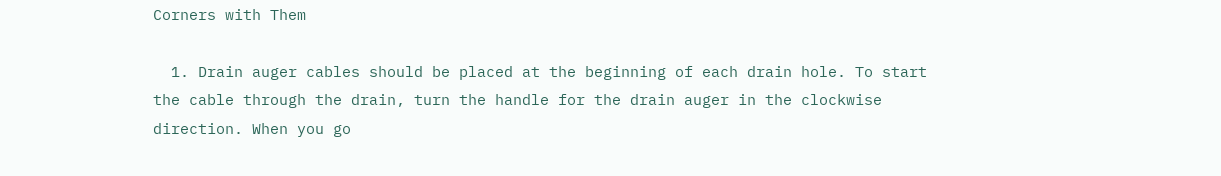Corners with Them

  1. Drain auger cables should be placed at the beginning of each drain hole. To start the cable through the drain, turn the handle for the drain auger in the clockwise direction. When you go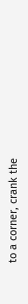to a corner, crank the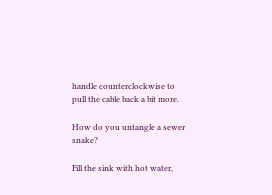handle counterclockwise to pull the cable back a bit more.

How do you untangle a sewer snake?

Fill the sink with hot water,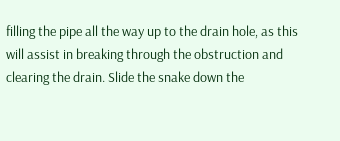filling the pipe all the way up to the drain hole, as this will assist in breaking through the obstruction and clearing the drain. Slide the snake down the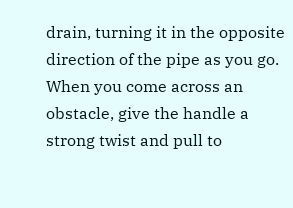drain, turning it in the opposite direction of the pipe as you go. When you come across an obstacle, give the handle a strong twist and pull to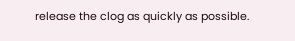release the clog as quickly as possible.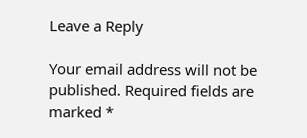Leave a Reply

Your email address will not be published. Required fields are marked *